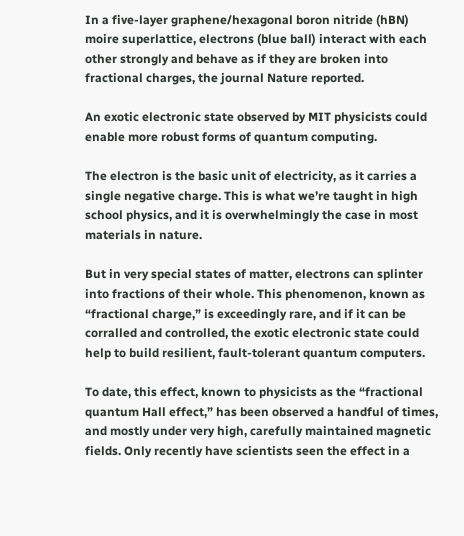In a five-layer graphene/hexagonal boron nitride (hBN) moire superlattice, electrons (blue ball) interact with each other strongly and behave as if they are broken into fractional charges, the journal Nature reported.

An exotic electronic state observed by MIT physicists could enable more robust forms of quantum computing.

The electron is the basic unit of electricity, as it carries a single negative charge. This is what we’re taught in high school physics, and it is overwhelmingly the case in most materials in nature.

But in very special states of matter, electrons can splinter into fractions of their whole. This phenomenon, known as “fractional charge,” is exceedingly rare, and if it can be corralled and controlled, the exotic electronic state could help to build resilient, fault-tolerant quantum computers.

To date, this effect, known to physicists as the “fractional quantum Hall effect,” has been observed a handful of times, and mostly under very high, carefully maintained magnetic fields. Only recently have scientists seen the effect in a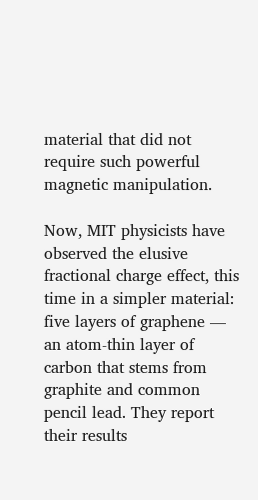material that did not require such powerful magnetic manipulation.

Now, MIT physicists have observed the elusive fractional charge effect, this time in a simpler material: five layers of graphene — an atom-thin layer of carbon that stems from graphite and common pencil lead. They report their results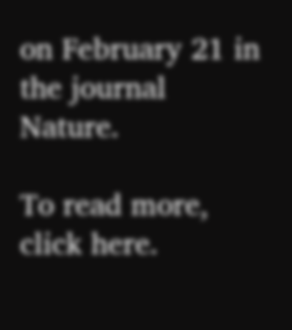on February 21 in the journal Nature.

To read more, click here.